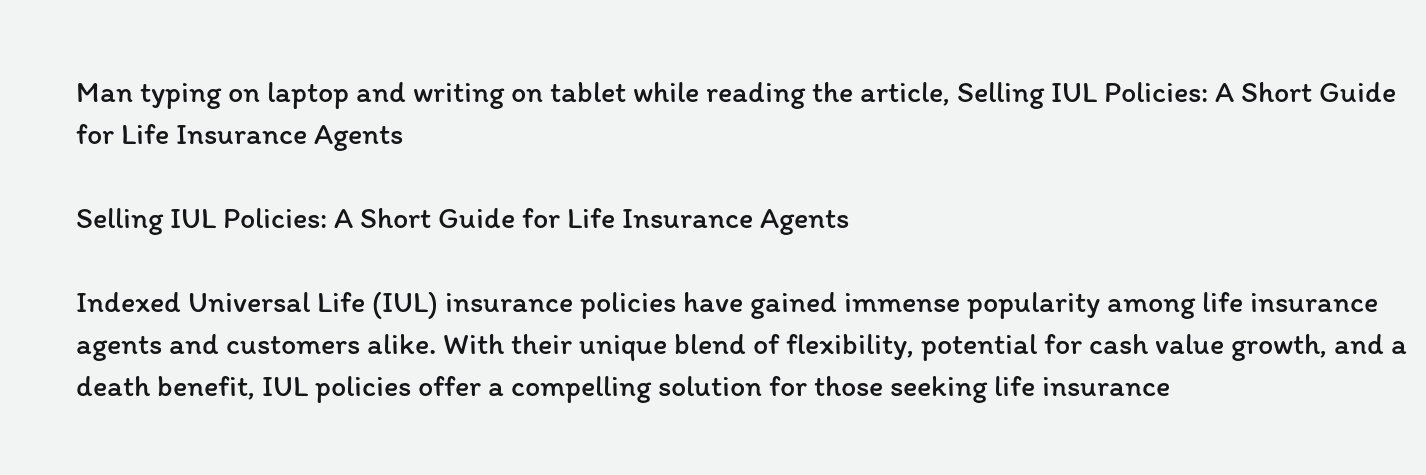Man typing on laptop and writing on tablet while reading the article, Selling IUL Policies: A Short Guide for Life Insurance Agents

Selling IUL Policies: A Short Guide for Life Insurance Agents

Indexed Universal Life (IUL) insurance policies have gained immense popularity among life insurance agents and customers alike. With their unique blend of flexibility, potential for cash value growth, and a death benefit, IUL policies offer a compelling solution for those seeking life insurance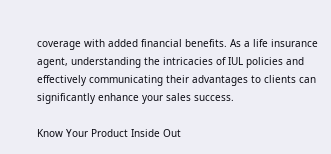coverage with added financial benefits. As a life insurance agent, understanding the intricacies of IUL policies and effectively communicating their advantages to clients can significantly enhance your sales success.

Know Your Product Inside Out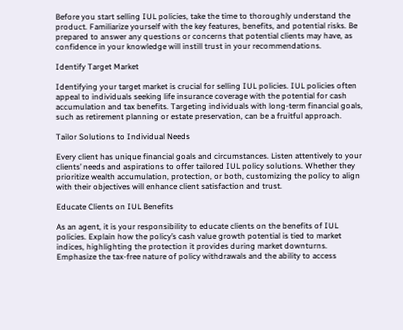Before you start selling IUL policies, take the time to thoroughly understand the product. Familiarize yourself with the key features, benefits, and potential risks. Be prepared to answer any questions or concerns that potential clients may have, as confidence in your knowledge will instill trust in your recommendations.

Identify Target Market

Identifying your target market is crucial for selling IUL policies. IUL policies often appeal to individuals seeking life insurance coverage with the potential for cash accumulation and tax benefits. Targeting individuals with long-term financial goals, such as retirement planning or estate preservation, can be a fruitful approach.

Tailor Solutions to Individual Needs

Every client has unique financial goals and circumstances. Listen attentively to your clients’ needs and aspirations to offer tailored IUL policy solutions. Whether they prioritize wealth accumulation, protection, or both, customizing the policy to align with their objectives will enhance client satisfaction and trust.

Educate Clients on IUL Benefits

As an agent, it is your responsibility to educate clients on the benefits of IUL policies. Explain how the policy’s cash value growth potential is tied to market indices, highlighting the protection it provides during market downturns. Emphasize the tax-free nature of policy withdrawals and the ability to access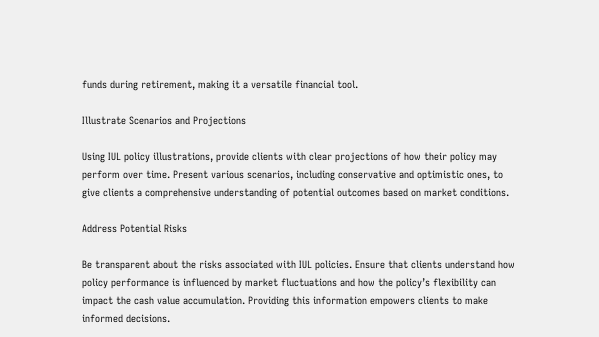funds during retirement, making it a versatile financial tool.

Illustrate Scenarios and Projections

Using IUL policy illustrations, provide clients with clear projections of how their policy may perform over time. Present various scenarios, including conservative and optimistic ones, to give clients a comprehensive understanding of potential outcomes based on market conditions.

Address Potential Risks

Be transparent about the risks associated with IUL policies. Ensure that clients understand how policy performance is influenced by market fluctuations and how the policy’s flexibility can impact the cash value accumulation. Providing this information empowers clients to make informed decisions.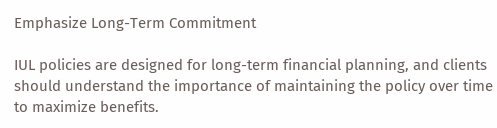Emphasize Long-Term Commitment

IUL policies are designed for long-term financial planning, and clients should understand the importance of maintaining the policy over time to maximize benefits.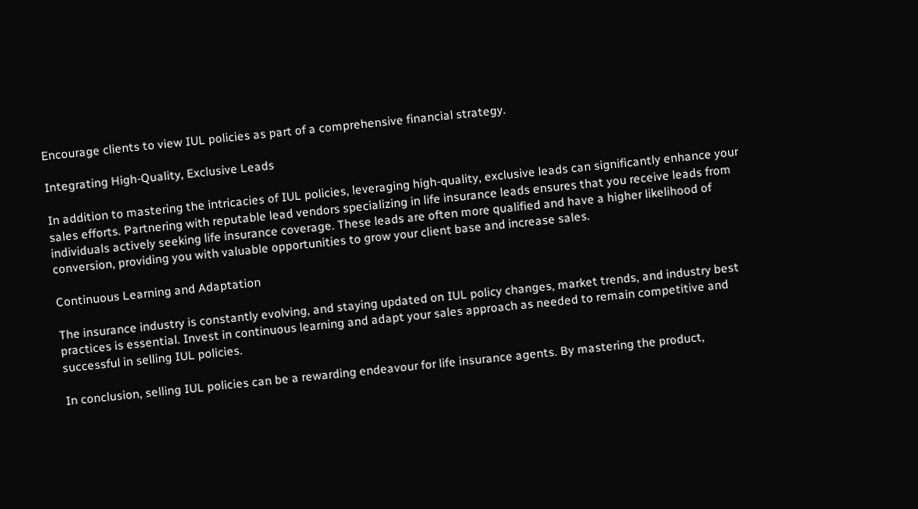Encourage clients to view IUL policies as part of a comprehensive financial strategy.

Integrating High-Quality, Exclusive Leads

In addition to mastering the intricacies of IUL policies, leveraging high-quality, exclusive leads can significantly enhance your sales efforts. Partnering with reputable lead vendors specializing in life insurance leads ensures that you receive leads from individuals actively seeking life insurance coverage. These leads are often more qualified and have a higher likelihood of conversion, providing you with valuable opportunities to grow your client base and increase sales.

Continuous Learning and Adaptation

The insurance industry is constantly evolving, and staying updated on IUL policy changes, market trends, and industry best practices is essential. Invest in continuous learning and adapt your sales approach as needed to remain competitive and successful in selling IUL policies.

In conclusion, selling IUL policies can be a rewarding endeavour for life insurance agents. By mastering the product,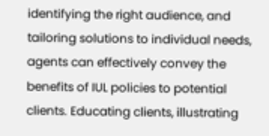identifying the right audience, and tailoring solutions to individual needs, agents can effectively convey the benefits of IUL policies to potential clients. Educating clients, illustrating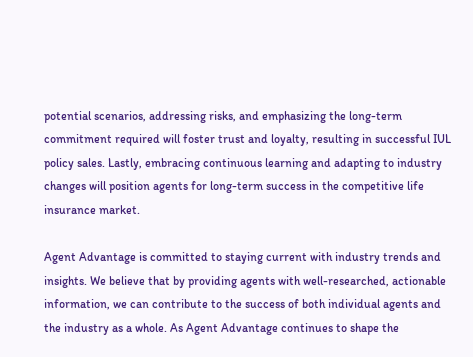potential scenarios, addressing risks, and emphasizing the long-term commitment required will foster trust and loyalty, resulting in successful IUL policy sales. Lastly, embracing continuous learning and adapting to industry changes will position agents for long-term success in the competitive life insurance market.

Agent Advantage is committed to staying current with industry trends and insights. We believe that by providing agents with well-researched, actionable information, we can contribute to the success of both individual agents and the industry as a whole. As Agent Advantage continues to shape the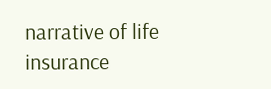narrative of life insurance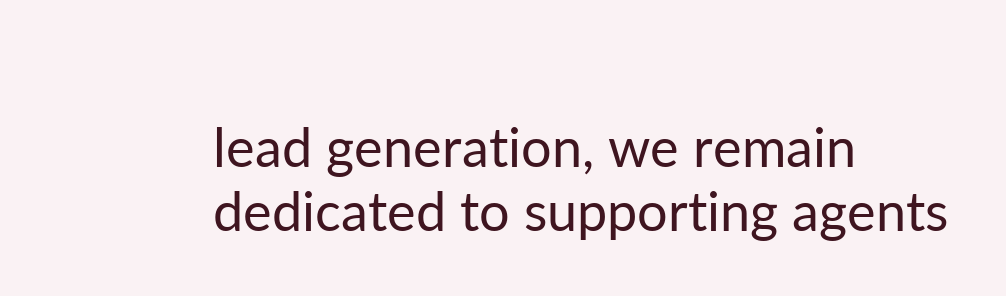lead generation, we remain dedicated to supporting agents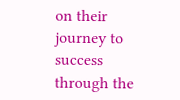on their journey to success through the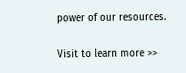power of our resources.

Visit to learn more >>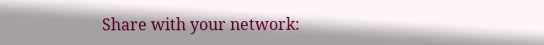Share with your network: